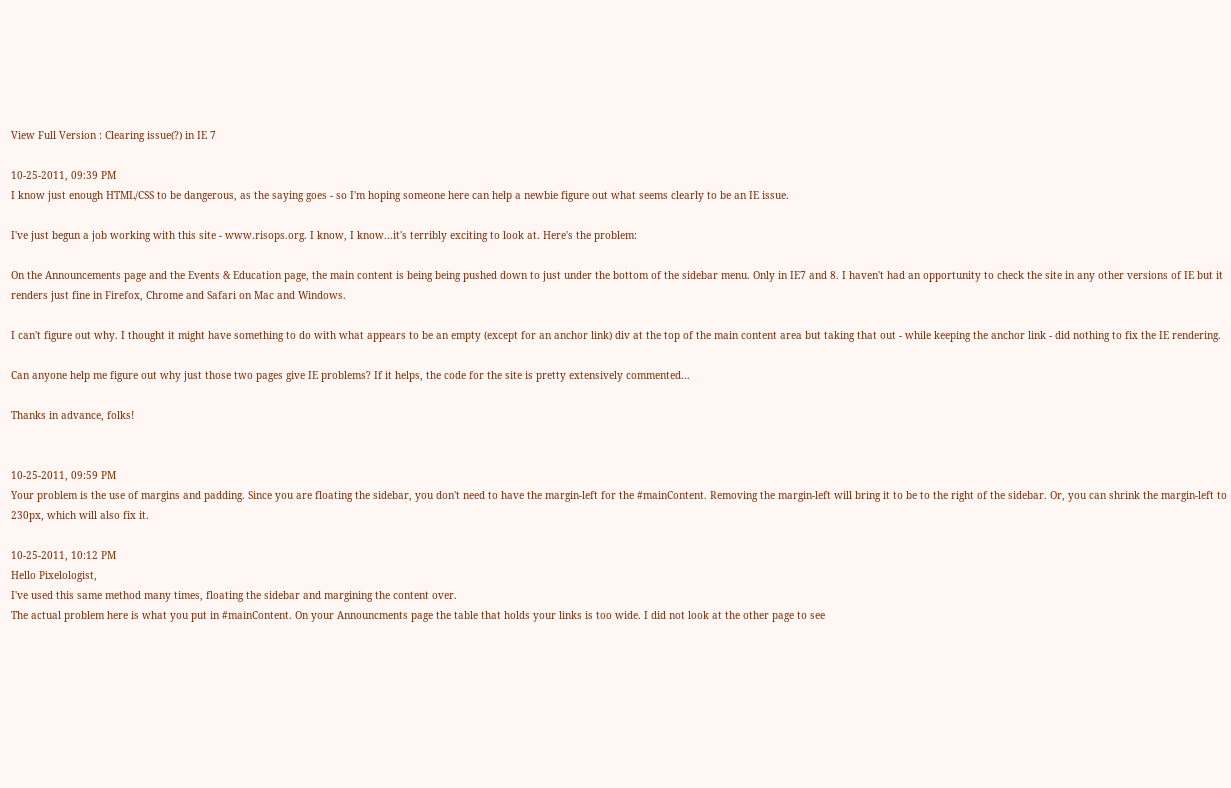View Full Version : Clearing issue(?) in IE 7

10-25-2011, 09:39 PM
I know just enough HTML/CSS to be dangerous, as the saying goes - so I'm hoping someone here can help a newbie figure out what seems clearly to be an IE issue.

I've just begun a job working with this site - www.risops.org. I know, I know...it's terribly exciting to look at. Here's the problem:

On the Announcements page and the Events & Education page, the main content is being being pushed down to just under the bottom of the sidebar menu. Only in IE7 and 8. I haven't had an opportunity to check the site in any other versions of IE but it renders just fine in Firefox, Chrome and Safari on Mac and Windows.

I can't figure out why. I thought it might have something to do with what appears to be an empty (except for an anchor link) div at the top of the main content area but taking that out - while keeping the anchor link - did nothing to fix the IE rendering.

Can anyone help me figure out why just those two pages give IE problems? If it helps, the code for the site is pretty extensively commented...

Thanks in advance, folks!


10-25-2011, 09:59 PM
Your problem is the use of margins and padding. Since you are floating the sidebar, you don't need to have the margin-left for the #mainContent. Removing the margin-left will bring it to be to the right of the sidebar. Or, you can shrink the margin-left to 230px, which will also fix it.

10-25-2011, 10:12 PM
Hello Pixelologist,
I've used this same method many times, floating the sidebar and margining the content over.
The actual problem here is what you put in #mainContent. On your Announcments page the table that holds your links is too wide. I did not look at the other page to see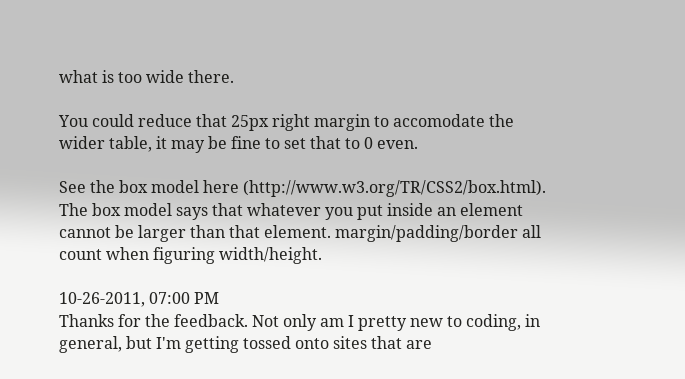what is too wide there.

You could reduce that 25px right margin to accomodate the wider table, it may be fine to set that to 0 even.

See the box model here (http://www.w3.org/TR/CSS2/box.html). The box model says that whatever you put inside an element cannot be larger than that element. margin/padding/border all count when figuring width/height.

10-26-2011, 07:00 PM
Thanks for the feedback. Not only am I pretty new to coding, in general, but I'm getting tossed onto sites that are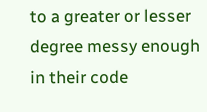to a greater or lesser degree messy enough in their code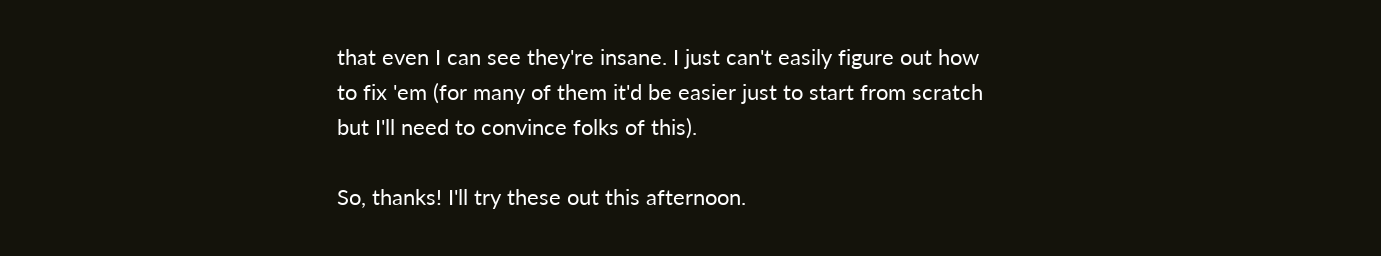that even I can see they're insane. I just can't easily figure out how to fix 'em (for many of them it'd be easier just to start from scratch but I'll need to convince folks of this).

So, thanks! I'll try these out this afternoon.